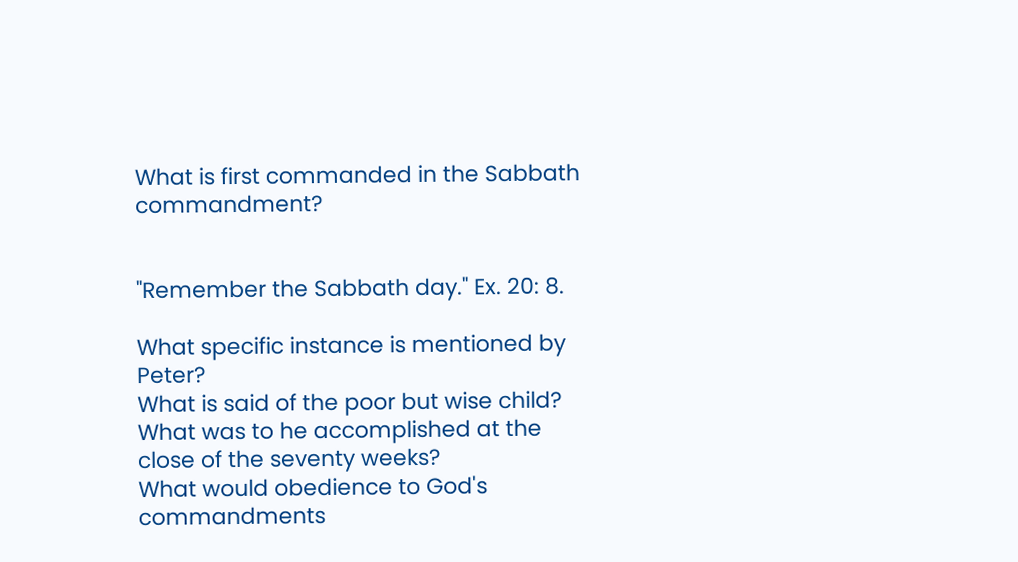What is first commanded in the Sabbath commandment?


"Remember the Sabbath day." Ex. 20: 8.

What specific instance is mentioned by Peter?
What is said of the poor but wise child?
What was to he accomplished at the close of the seventy weeks?
What would obedience to God's commandments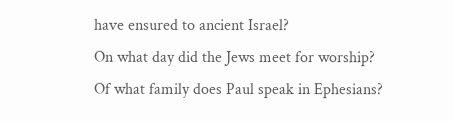have ensured to ancient Israel?
On what day did the Jews meet for worship?
Of what family does Paul speak in Ephesians?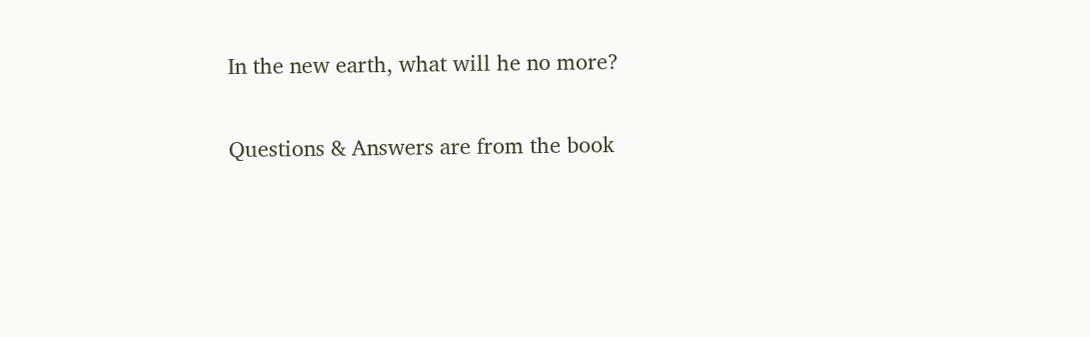In the new earth, what will he no more?

Questions & Answers are from the book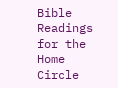Bible Readings for the Home Circle